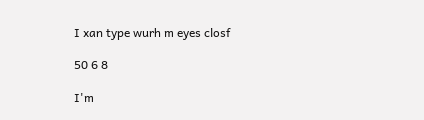I xan type wurh m eyes closf

50 6 8

I'm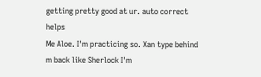getting pretty good at ur. auto correct helps
Me Aloe. I'm practicing so. Xan type behind m back like Sherlock I'm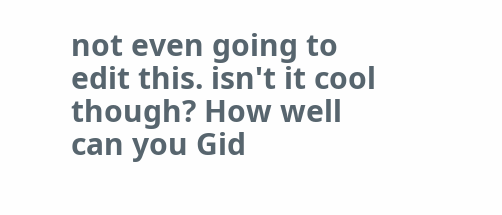not even going to edit this. isn't it cool though? How well can you Gid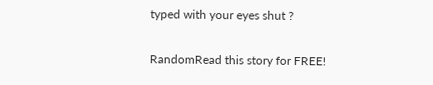typed with your eyes shut ?

RandomRead this story for FREE!